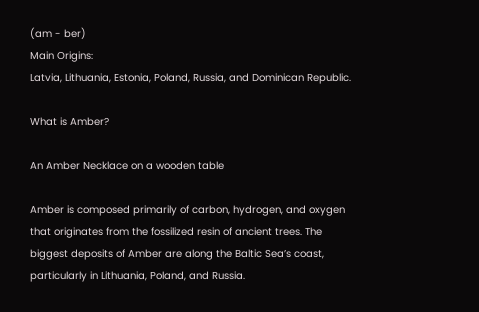(am - ber)
Main Origins:
Latvia, Lithuania, Estonia, Poland, Russia, and Dominican Republic.

What is Amber?

An Amber Necklace on a wooden table

Amber is composed primarily of carbon, hydrogen, and oxygen that originates from the fossilized resin of ancient trees. The biggest deposits of Amber are along the Baltic Sea’s coast, particularly in Lithuania, Poland, and Russia.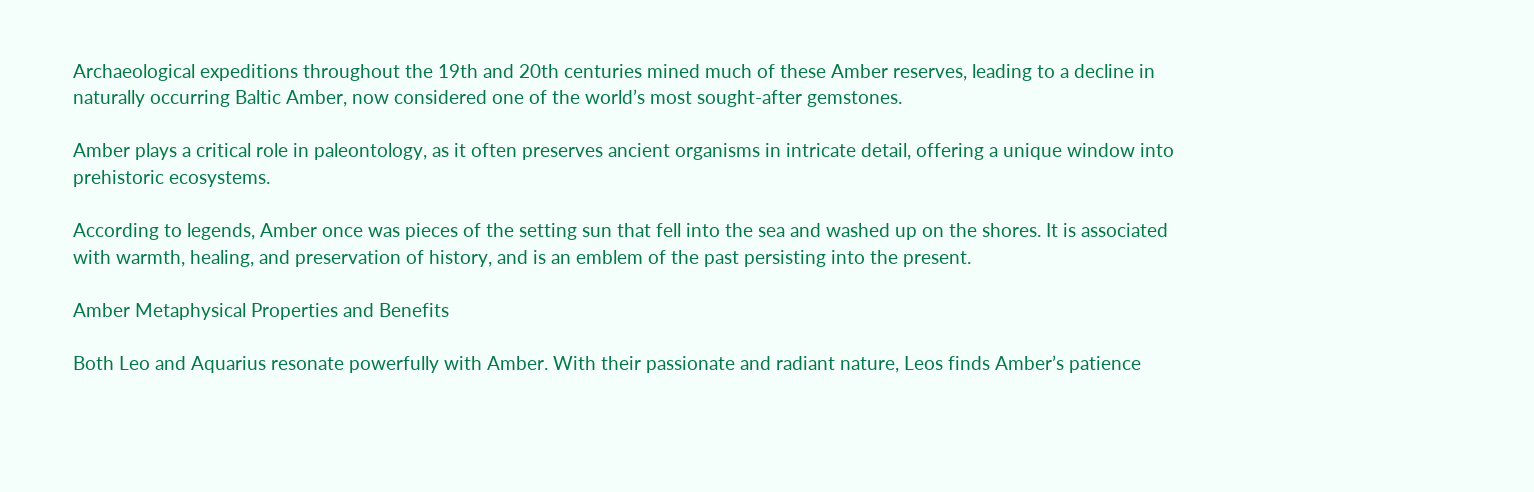Archaeological expeditions throughout the 19th and 20th centuries mined much of these Amber reserves, leading to a decline in naturally occurring Baltic Amber, now considered one of the world’s most sought-after gemstones.

Amber plays a critical role in paleontology, as it often preserves ancient organisms in intricate detail, offering a unique window into prehistoric ecosystems.

According to legends, Amber once was pieces of the setting sun that fell into the sea and washed up on the shores. It is associated with warmth, healing, and preservation of history, and is an emblem of the past persisting into the present.

Amber Metaphysical Properties and Benefits

Both Leo and Aquarius resonate powerfully with Amber. With their passionate and radiant nature, Leos finds Amber’s patience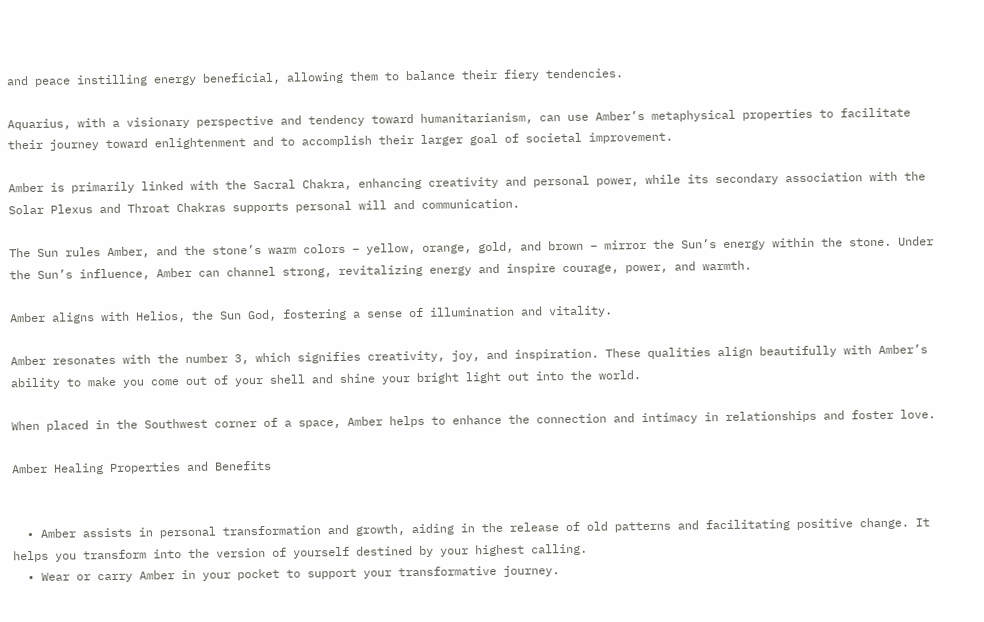and peace instilling energy beneficial, allowing them to balance their fiery tendencies.

Aquarius, with a visionary perspective and tendency toward humanitarianism, can use Amber’s metaphysical properties to facilitate their journey toward enlightenment and to accomplish their larger goal of societal improvement.

Amber is primarily linked with the Sacral Chakra, enhancing creativity and personal power, while its secondary association with the Solar Plexus and Throat Chakras supports personal will and communication.

The Sun rules Amber, and the stone’s warm colors – yellow, orange, gold, and brown – mirror the Sun’s energy within the stone. Under the Sun’s influence, Amber can channel strong, revitalizing energy and inspire courage, power, and warmth.

Amber aligns with Helios, the Sun God, fostering a sense of illumination and vitality.

Amber resonates with the number 3, which signifies creativity, joy, and inspiration. These qualities align beautifully with Amber’s ability to make you come out of your shell and shine your bright light out into the world.

When placed in the Southwest corner of a space, Amber helps to enhance the connection and intimacy in relationships and foster love.

Amber Healing Properties and Benefits


  • Amber assists in personal transformation and growth, aiding in the release of old patterns and facilitating positive change. It helps you transform into the version of yourself destined by your highest calling.
  • Wear or carry Amber in your pocket to support your transformative journey.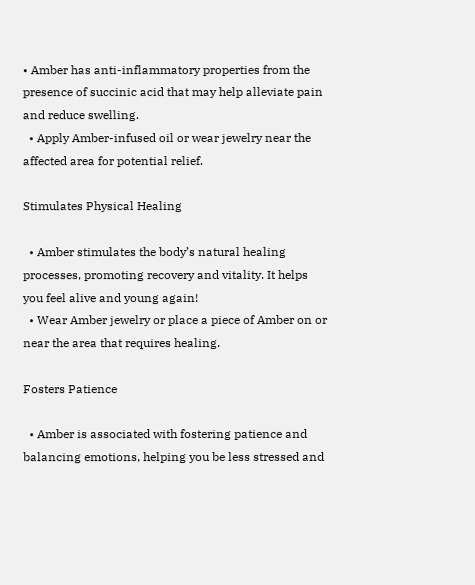• Amber has anti-inflammatory properties from the presence of succinic acid that may help alleviate pain and reduce swelling.
  • Apply Amber-infused oil or wear jewelry near the affected area for potential relief.

Stimulates Physical Healing

  • Amber stimulates the body’s natural healing processes, promoting recovery and vitality. It helps you feel alive and young again!
  • Wear Amber jewelry or place a piece of Amber on or near the area that requires healing.

Fosters Patience

  • Amber is associated with fostering patience and balancing emotions, helping you be less stressed and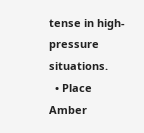tense in high-pressure situations.
  • Place Amber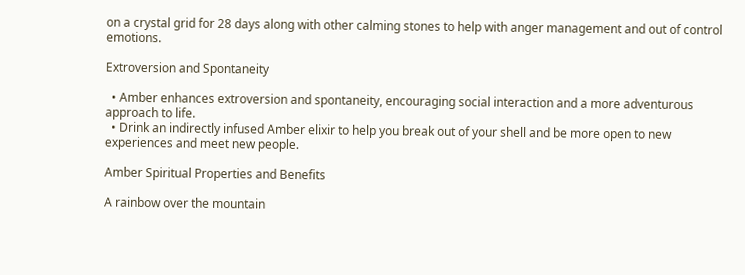on a crystal grid for 28 days along with other calming stones to help with anger management and out of control emotions.

Extroversion and Spontaneity

  • Amber enhances extroversion and spontaneity, encouraging social interaction and a more adventurous approach to life.
  • Drink an indirectly infused Amber elixir to help you break out of your shell and be more open to new experiences and meet new people.

Amber Spiritual Properties and Benefits

A rainbow over the mountain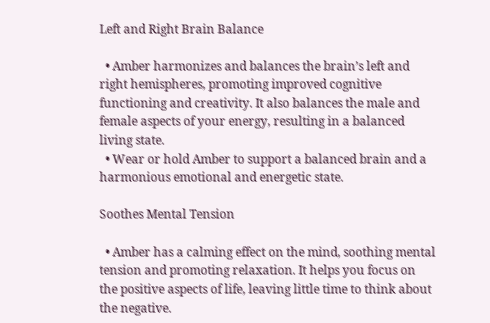Left and Right Brain Balance

  • Amber harmonizes and balances the brain’s left and right hemispheres, promoting improved cognitive functioning and creativity. It also balances the male and female aspects of your energy, resulting in a balanced living state.
  • Wear or hold Amber to support a balanced brain and a harmonious emotional and energetic state.

Soothes Mental Tension

  • Amber has a calming effect on the mind, soothing mental tension and promoting relaxation. It helps you focus on the positive aspects of life, leaving little time to think about the negative.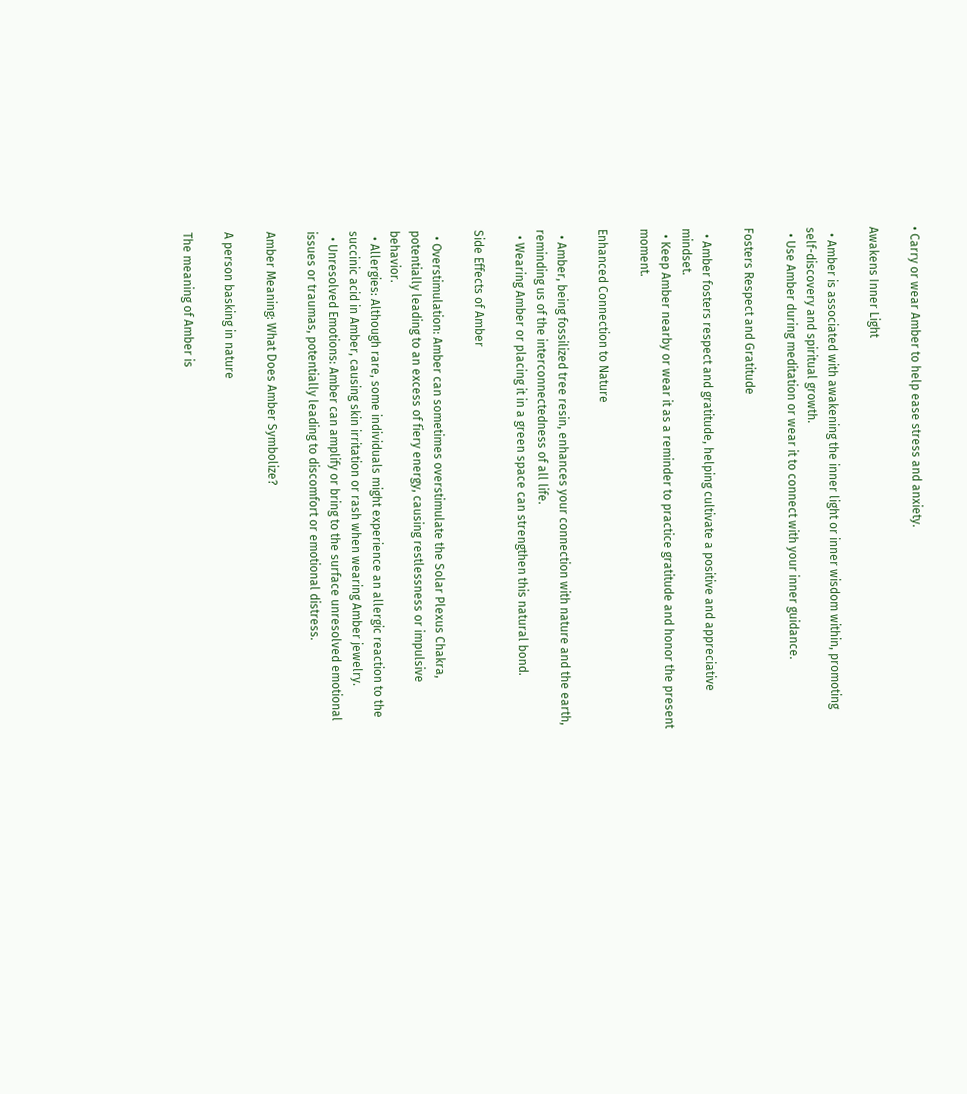• Carry or wear Amber to help ease stress and anxiety.

Awakens Inner Light

  • Amber is associated with awakening the inner light or inner wisdom within, promoting self-discovery and spiritual growth.
  • Use Amber during meditation or wear it to connect with your inner guidance.

Fosters Respect and Gratitude

  • Amber fosters respect and gratitude, helping cultivate a positive and appreciative mindset.
  • Keep Amber nearby or wear it as a reminder to practice gratitude and honor the present moment.

Enhanced Connection to Nature

  • Amber, being fossilized tree resin, enhances your connection with nature and the earth, reminding us of the interconnectedness of all life.
  • Wearing Amber or placing it in a green space can strengthen this natural bond.

Side Effects of Amber

  • Overstimulation: Amber can sometimes overstimulate the Solar Plexus Chakra, potentially leading to an excess of fiery energy, causing restlessness or impulsive behavior.
  • Allergies: Although rare, some individuals might experience an allergic reaction to the succinic acid in Amber, causing skin irritation or rash when wearing Amber jewelry.
  • Unresolved Emotions: Amber can amplify or bring to the surface unresolved emotional issues or traumas, potentially leading to discomfort or emotional distress.

Amber Meaning: What Does Amber Symbolize?

A person basking in nature

The meaning of Amber is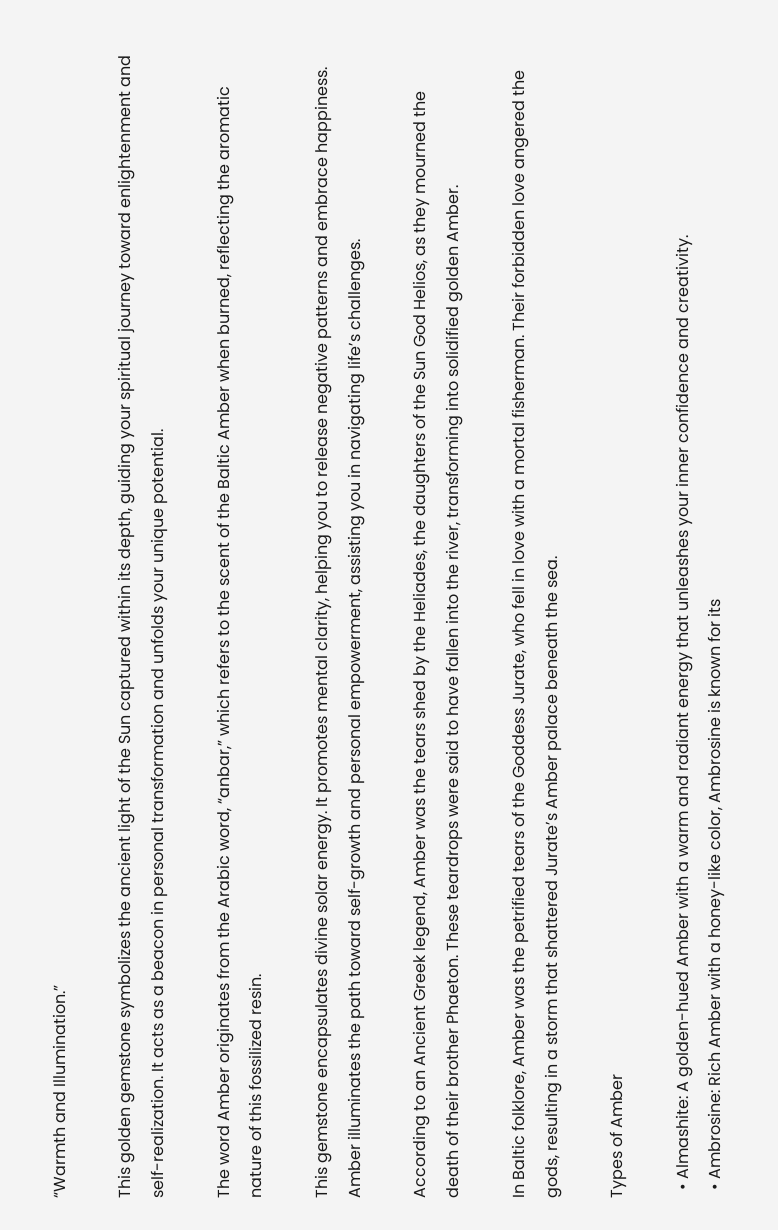“Warmth and Illumination.”

This golden gemstone symbolizes the ancient light of the Sun captured within its depth, guiding your spiritual journey toward enlightenment and self-realization. It acts as a beacon in personal transformation and unfolds your unique potential.

The word Amber originates from the Arabic word, “anbar,” which refers to the scent of the Baltic Amber when burned, reflecting the aromatic nature of this fossilized resin.

This gemstone encapsulates divine solar energy. It promotes mental clarity, helping you to release negative patterns and embrace happiness. Amber illuminates the path toward self-growth and personal empowerment, assisting you in navigating life’s challenges.

According to an Ancient Greek legend, Amber was the tears shed by the Heliades, the daughters of the Sun God Helios, as they mourned the death of their brother Phaeton. These teardrops were said to have fallen into the river, transforming into solidified golden Amber.

In Baltic folklore, Amber was the petrified tears of the Goddess Jurate, who fell in love with a mortal fisherman. Their forbidden love angered the gods, resulting in a storm that shattered Jurate’s Amber palace beneath the sea.

Types of Amber

  • Almashite: A golden-hued Amber with a warm and radiant energy that unleashes your inner confidence and creativity.
  • Ambrosine: Rich Amber with a honey-like color, Ambrosine is known for its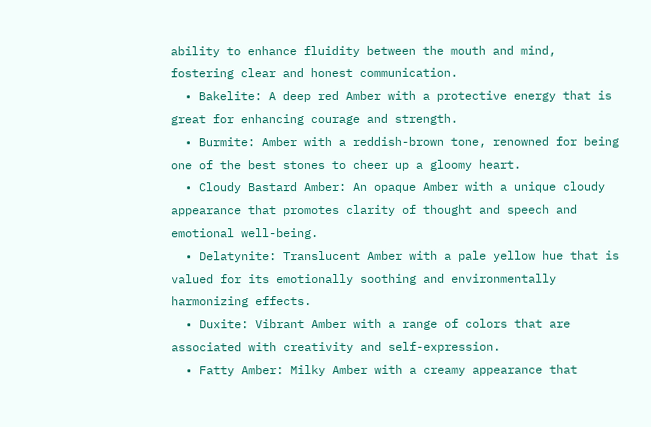ability to enhance fluidity between the mouth and mind, fostering clear and honest communication.
  • Bakelite: A deep red Amber with a protective energy that is great for enhancing courage and strength.
  • Burmite: Amber with a reddish-brown tone, renowned for being one of the best stones to cheer up a gloomy heart.
  • Cloudy Bastard Amber: An opaque Amber with a unique cloudy appearance that promotes clarity of thought and speech and emotional well-being.
  • Delatynite: Translucent Amber with a pale yellow hue that is valued for its emotionally soothing and environmentally harmonizing effects.
  • Duxite: Vibrant Amber with a range of colors that are associated with creativity and self-expression.
  • Fatty Amber: Milky Amber with a creamy appearance that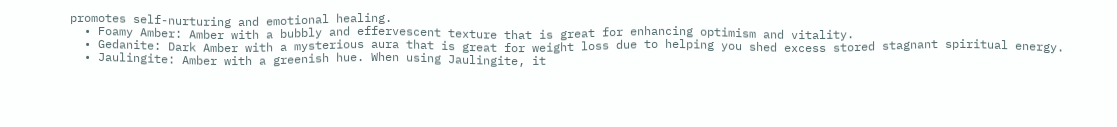promotes self-nurturing and emotional healing.
  • Foamy Amber: Amber with a bubbly and effervescent texture that is great for enhancing optimism and vitality.
  • Gedanite: Dark Amber with a mysterious aura that is great for weight loss due to helping you shed excess stored stagnant spiritual energy.
  • Jaulingite: Amber with a greenish hue. When using Jaulingite, it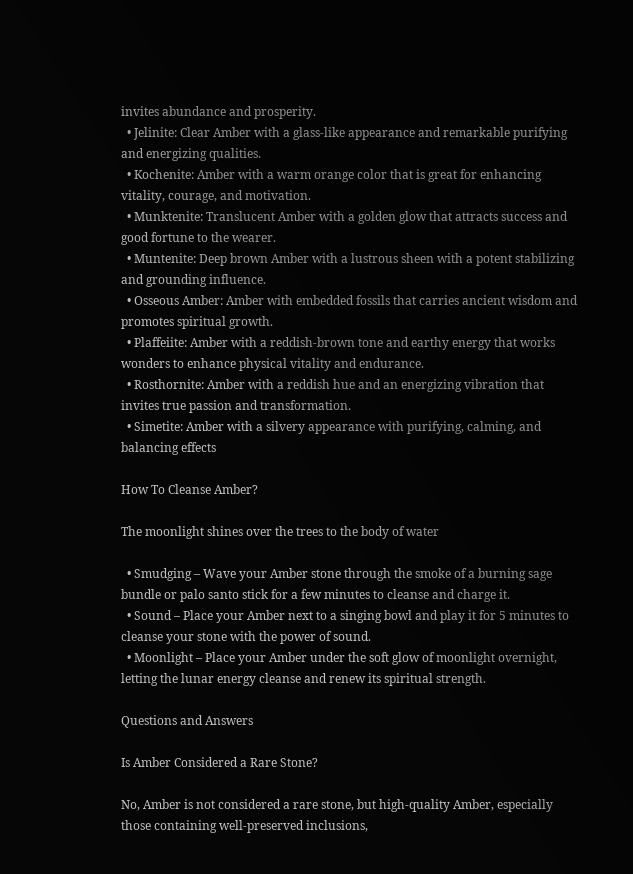invites abundance and prosperity.
  • Jelinite: Clear Amber with a glass-like appearance and remarkable purifying and energizing qualities.
  • Kochenite: Amber with a warm orange color that is great for enhancing vitality, courage, and motivation.
  • Munktenite: Translucent Amber with a golden glow that attracts success and good fortune to the wearer.
  • Muntenite: Deep brown Amber with a lustrous sheen with a potent stabilizing and grounding influence.
  • Osseous Amber: Amber with embedded fossils that carries ancient wisdom and promotes spiritual growth.
  • Plaffeiite: Amber with a reddish-brown tone and earthy energy that works wonders to enhance physical vitality and endurance.
  • Rosthornite: Amber with a reddish hue and an energizing vibration that invites true passion and transformation.
  • Simetite: Amber with a silvery appearance with purifying, calming, and balancing effects

How To Cleanse Amber?

The moonlight shines over the trees to the body of water

  • Smudging – Wave your Amber stone through the smoke of a burning sage bundle or palo santo stick for a few minutes to cleanse and charge it.
  • Sound – Place your Amber next to a singing bowl and play it for 5 minutes to cleanse your stone with the power of sound.
  • Moonlight – Place your Amber under the soft glow of moonlight overnight, letting the lunar energy cleanse and renew its spiritual strength.

Questions and Answers

Is Amber Considered a Rare Stone?

No, Amber is not considered a rare stone, but high-quality Amber, especially those containing well-preserved inclusions,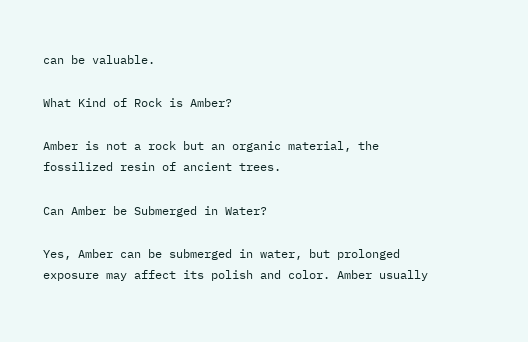can be valuable.

What Kind of Rock is Amber?

Amber is not a rock but an organic material, the fossilized resin of ancient trees.

Can Amber be Submerged in Water?

Yes, Amber can be submerged in water, but prolonged exposure may affect its polish and color. Amber usually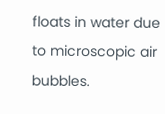floats in water due to microscopic air bubbles.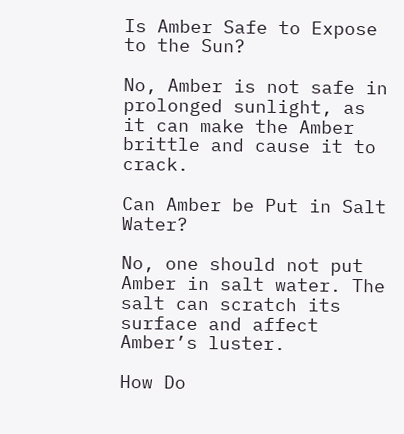Is Amber Safe to Expose to the Sun?

No, Amber is not safe in prolonged sunlight, as it can make the Amber brittle and cause it to crack.

Can Amber be Put in Salt Water?

No, one should not put Amber in salt water. The salt can scratch its surface and affect Amber’s luster.

How Do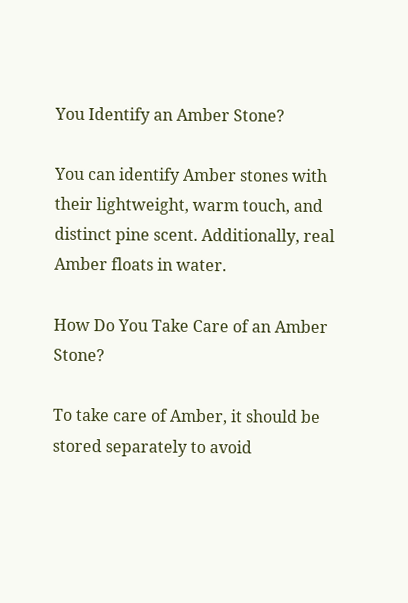You Identify an Amber Stone?

You can identify Amber stones with their lightweight, warm touch, and distinct pine scent. Additionally, real Amber floats in water.

How Do You Take Care of an Amber Stone?

To take care of Amber, it should be stored separately to avoid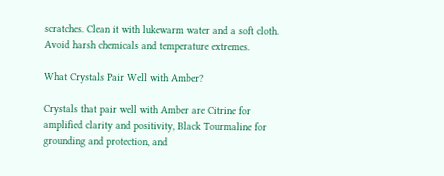scratches. Clean it with lukewarm water and a soft cloth. Avoid harsh chemicals and temperature extremes.

What Crystals Pair Well with Amber?

Crystals that pair well with Amber are Citrine for amplified clarity and positivity, Black Tourmaline for grounding and protection, and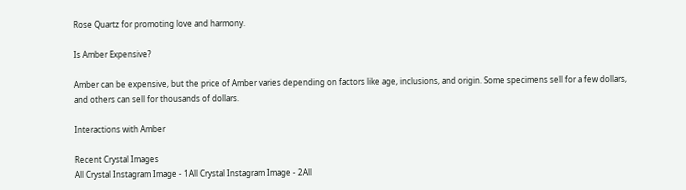Rose Quartz for promoting love and harmony.

Is Amber Expensive?

Amber can be expensive, but the price of Amber varies depending on factors like age, inclusions, and origin. Some specimens sell for a few dollars, and others can sell for thousands of dollars.

Interactions with Amber

Recent Crystal Images
All Crystal Instagram Image - 1All Crystal Instagram Image - 2All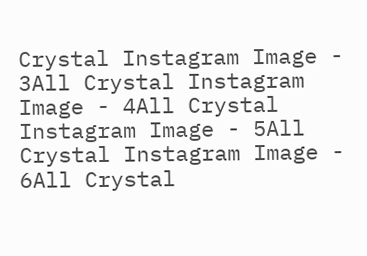Crystal Instagram Image - 3All Crystal Instagram Image - 4All Crystal Instagram Image - 5All Crystal Instagram Image - 6All Crystal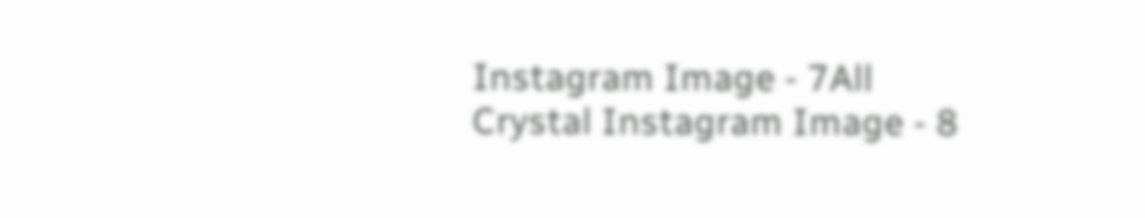Instagram Image - 7All Crystal Instagram Image - 8